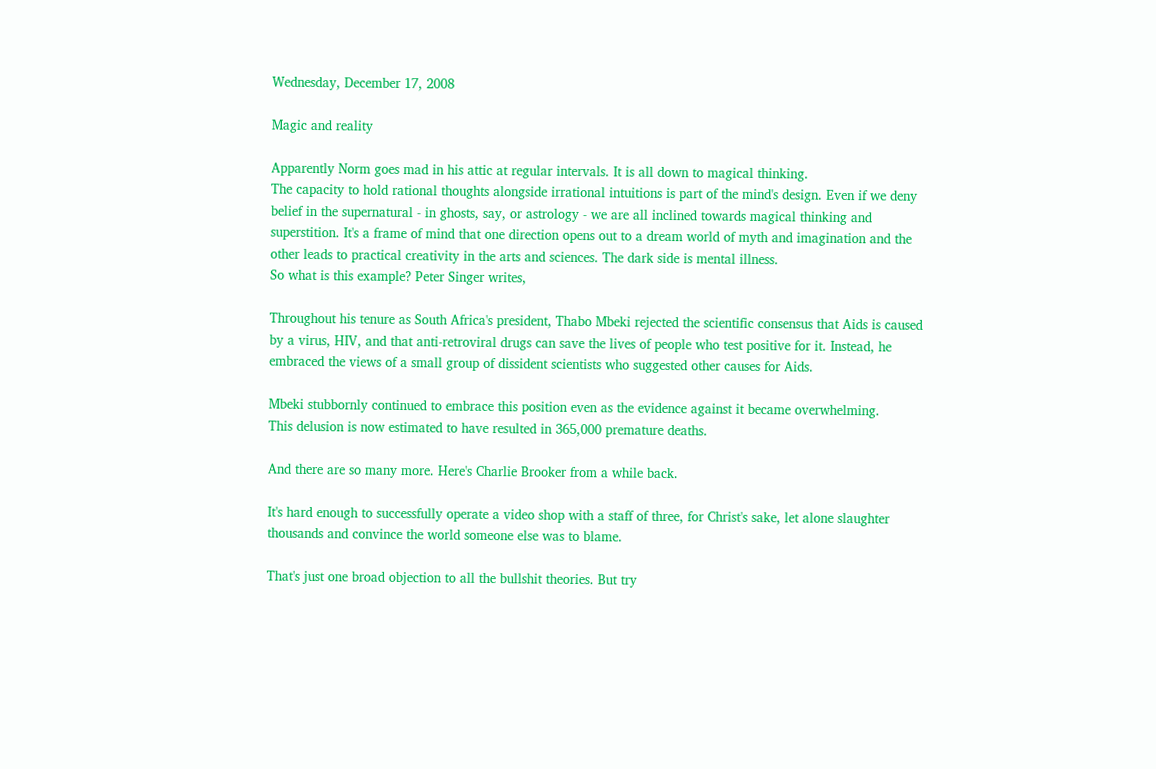Wednesday, December 17, 2008

Magic and reality

Apparently Norm goes mad in his attic at regular intervals. It is all down to magical thinking.
The capacity to hold rational thoughts alongside irrational intuitions is part of the mind's design. Even if we deny belief in the supernatural - in ghosts, say, or astrology - we are all inclined towards magical thinking and superstition. It's a frame of mind that one direction opens out to a dream world of myth and imagination and the other leads to practical creativity in the arts and sciences. The dark side is mental illness.
So what is this example? Peter Singer writes,

Throughout his tenure as South Africa's president, Thabo Mbeki rejected the scientific consensus that Aids is caused by a virus, HIV, and that anti-retroviral drugs can save the lives of people who test positive for it. Instead, he embraced the views of a small group of dissident scientists who suggested other causes for Aids.

Mbeki stubbornly continued to embrace this position even as the evidence against it became overwhelming.
This delusion is now estimated to have resulted in 365,000 premature deaths.

And there are so many more. Here's Charlie Brooker from a while back.

It's hard enough to successfully operate a video shop with a staff of three, for Christ's sake, let alone slaughter thousands and convince the world someone else was to blame.

That's just one broad objection to all the bullshit theories. But try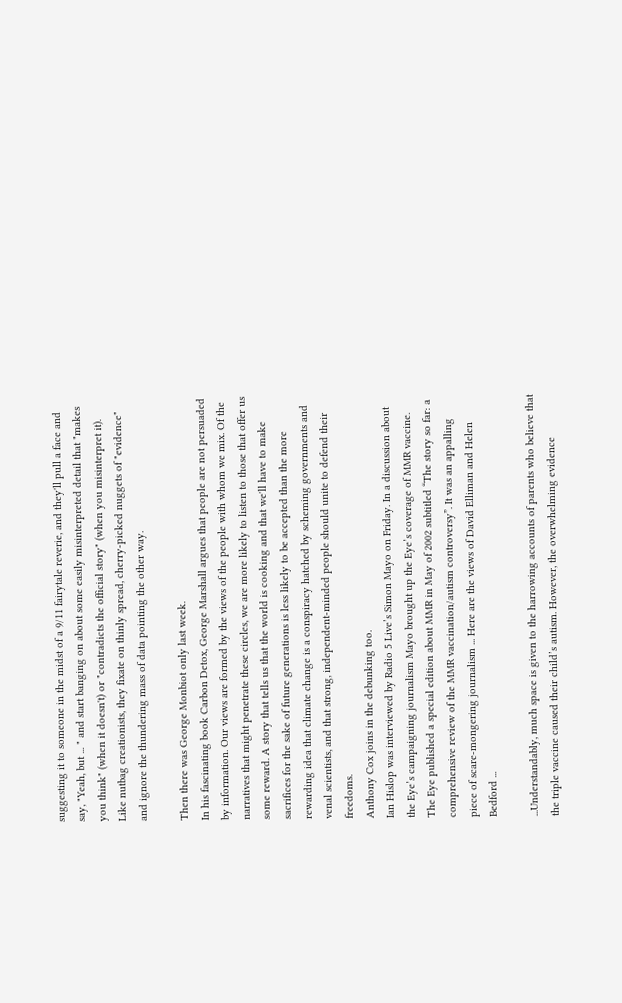suggesting it to someone in the midst of a 9/11 fairytale reverie, and they'll pull a face and say, "Yeah, but ... " and start banging on about some easily misinterpreted detail that "makes you think" (when it doesn't) or "contradicts the official story" (when you misinterpret it). Like nutbag creationists, they fixate on thinly spread, cherry-picked nuggets of "evidence" and ignore the thundering mass of data pointing the other way.

Then there was George Monbiot only last week.
In his fascinating book Carbon Detox, George Marshall argues that people are not persuaded by information. Our views are formed by the views of the people with whom we mix. Of the narratives that might penetrate these circles, we are more likely to listen to those that offer us some reward. A story that tells us that the world is cooking and that we'll have to make sacrifices for the sake of future generations is less likely to be accepted than the more rewarding idea that climate change is a conspiracy hatched by scheming governments and venal scientists, and that strong, independent-minded people should unite to defend their freedoms.
Anthony Cox joins in the debunking too.
Ian Hislop was interviewed by Radio 5 Live’s Simon Mayo on Friday. In a discussion about the Eye’s campaigning journalism Mayo brought up the Eye’s coverage of MMR vaccine. The Eye published a special edition about MMR in May of 2002 subtitled “The story so far: a comprehensive review of the MMR vaccination/autism controversy”. It was an appalling piece of scare-mongering journalism ... Here are the views of David Elliman and Helen Bedford ...

...Understandably, much space is given to the harrowing accounts of parents who believe that the triple vaccine caused their child’s autism. However, the overwhelming evidence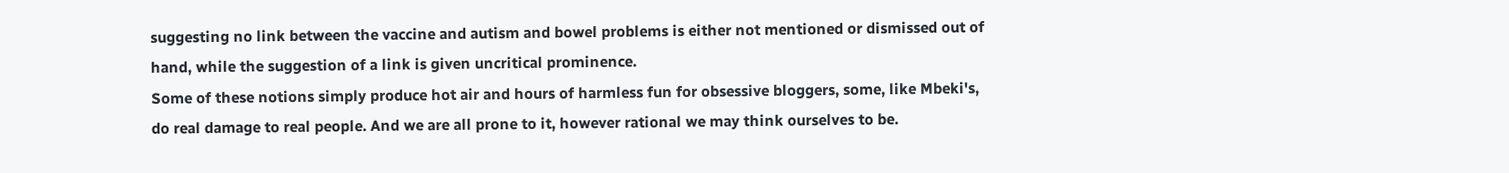suggesting no link between the vaccine and autism and bowel problems is either not mentioned or dismissed out of hand, while the suggestion of a link is given uncritical prominence.
Some of these notions simply produce hot air and hours of harmless fun for obsessive bloggers, some, like Mbeki's, do real damage to real people. And we are all prone to it, however rational we may think ourselves to be.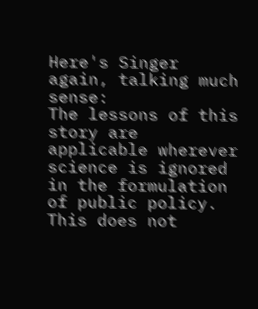Here's Singer again, talking much sense:
The lessons of this story are applicable wherever science is ignored in the formulation of public policy. This does not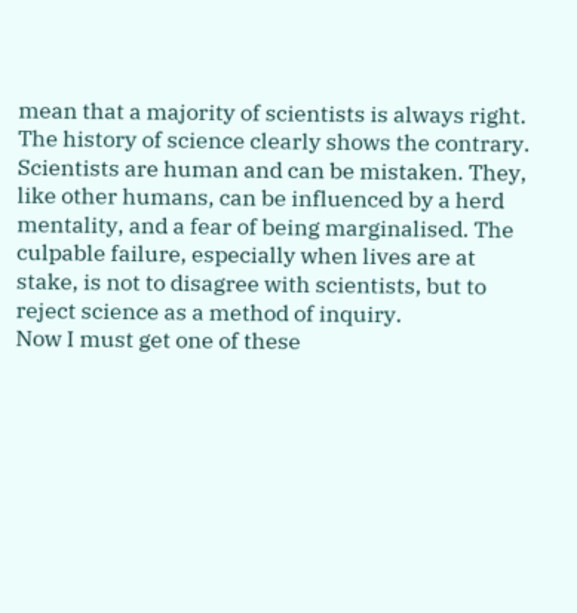mean that a majority of scientists is always right. The history of science clearly shows the contrary. Scientists are human and can be mistaken. They, like other humans, can be influenced by a herd mentality, and a fear of being marginalised. The culpable failure, especially when lives are at stake, is not to disagree with scientists, but to reject science as a method of inquiry.
Now I must get one of these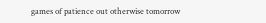games of patience out otherwise tomorrow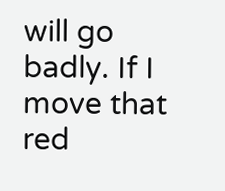will go badly. If I move that red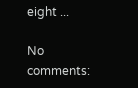eight ...

No comments: